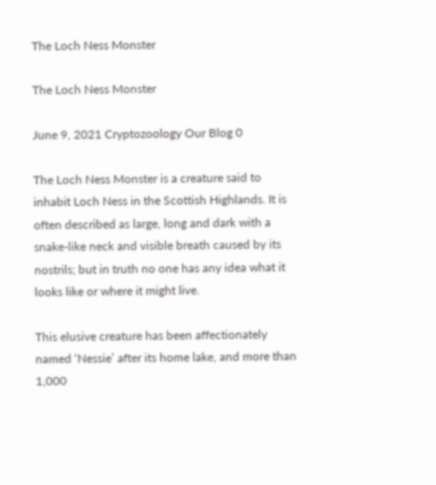The Loch Ness Monster

The Loch Ness Monster

June 9, 2021 Cryptozoology Our Blog 0

The Loch Ness Monster is a creature said to inhabit Loch Ness in the Scottish Highlands. It is often described as large, long and dark with a snake-like neck and visible breath caused by its nostrils; but in truth no one has any idea what it looks like or where it might live.

This elusive creature has been affectionately named ‘Nessie’ after its home lake, and more than 1,000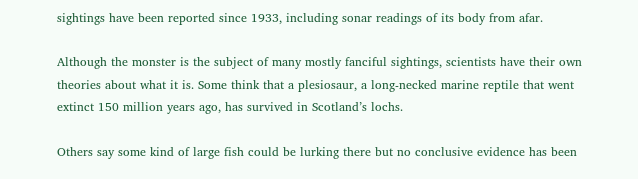sightings have been reported since 1933, including sonar readings of its body from afar.

Although the monster is the subject of many mostly fanciful sightings, scientists have their own theories about what it is. Some think that a plesiosaur, a long-necked marine reptile that went extinct 150 million years ago, has survived in Scotland’s lochs.

Others say some kind of large fish could be lurking there but no conclusive evidence has been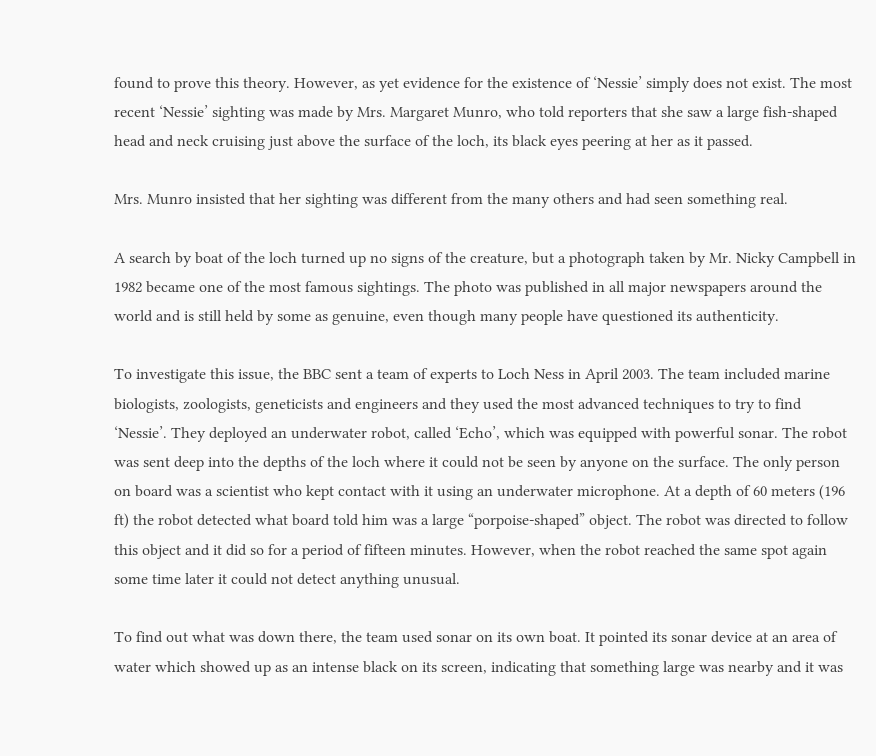found to prove this theory. However, as yet evidence for the existence of ‘Nessie’ simply does not exist. The most recent ‘Nessie’ sighting was made by Mrs. Margaret Munro, who told reporters that she saw a large fish-shaped head and neck cruising just above the surface of the loch, its black eyes peering at her as it passed.

Mrs. Munro insisted that her sighting was different from the many others and had seen something real.

A search by boat of the loch turned up no signs of the creature, but a photograph taken by Mr. Nicky Campbell in 1982 became one of the most famous sightings. The photo was published in all major newspapers around the world and is still held by some as genuine, even though many people have questioned its authenticity.

To investigate this issue, the BBC sent a team of experts to Loch Ness in April 2003. The team included marine biologists, zoologists, geneticists and engineers and they used the most advanced techniques to try to find ‘Nessie’. They deployed an underwater robot, called ‘Echo’, which was equipped with powerful sonar. The robot was sent deep into the depths of the loch where it could not be seen by anyone on the surface. The only person on board was a scientist who kept contact with it using an underwater microphone. At a depth of 60 meters (196 ft) the robot detected what board told him was a large “porpoise-shaped” object. The robot was directed to follow this object and it did so for a period of fifteen minutes. However, when the robot reached the same spot again some time later it could not detect anything unusual.

To find out what was down there, the team used sonar on its own boat. It pointed its sonar device at an area of water which showed up as an intense black on its screen, indicating that something large was nearby and it was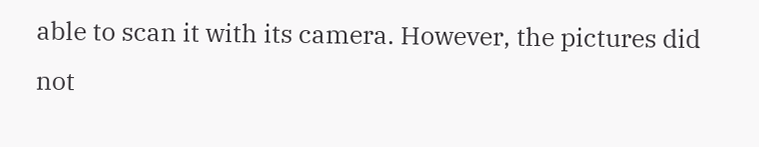able to scan it with its camera. However, the pictures did not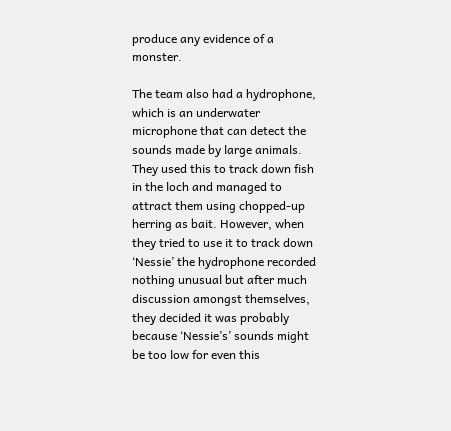produce any evidence of a monster.

The team also had a hydrophone, which is an underwater microphone that can detect the sounds made by large animals. They used this to track down fish in the loch and managed to attract them using chopped-up herring as bait. However, when they tried to use it to track down ‘Nessie’ the hydrophone recorded nothing unusual but after much discussion amongst themselves, they decided it was probably because ‘Nessie’s’ sounds might be too low for even this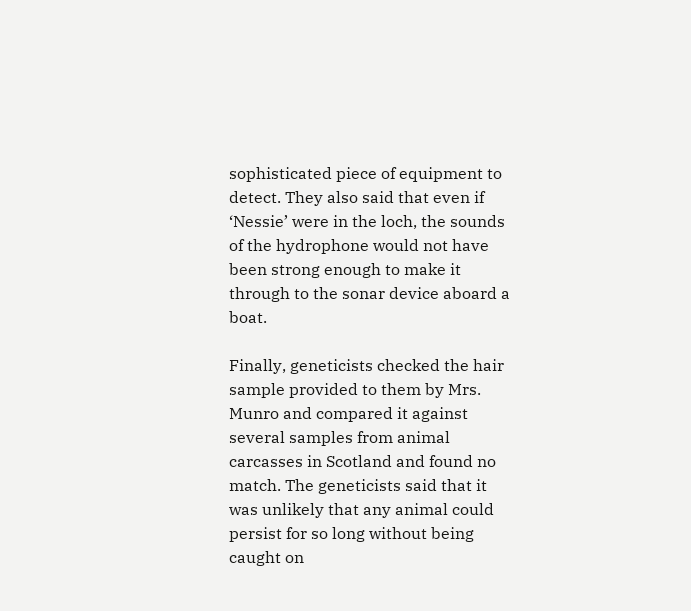sophisticated piece of equipment to detect. They also said that even if ‘Nessie’ were in the loch, the sounds of the hydrophone would not have been strong enough to make it through to the sonar device aboard a boat.

Finally, geneticists checked the hair sample provided to them by Mrs. Munro and compared it against several samples from animal carcasses in Scotland and found no match. The geneticists said that it was unlikely that any animal could persist for so long without being caught on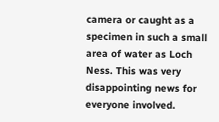camera or caught as a specimen in such a small area of water as Loch Ness. This was very disappointing news for everyone involved.